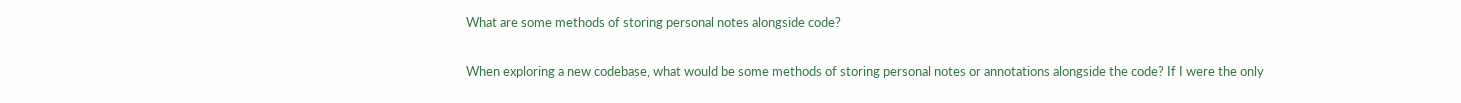What are some methods of storing personal notes alongside code?

When exploring a new codebase, what would be some methods of storing personal notes or annotations alongside the code? If I were the only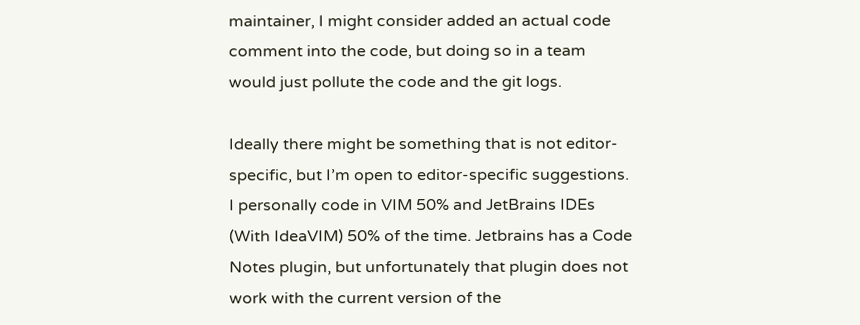maintainer, I might consider added an actual code comment into the code, but doing so in a team would just pollute the code and the git logs.

Ideally there might be something that is not editor-specific, but I’m open to editor-specific suggestions. I personally code in VIM 50% and JetBrains IDEs (With IdeaVIM) 50% of the time. Jetbrains has a Code Notes plugin, but unfortunately that plugin does not work with the current version of the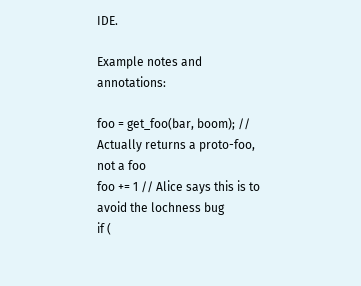IDE.

Example notes and annotations:

foo = get_foo(bar, boom); // Actually returns a proto-foo, not a foo
foo += 1 // Alice says this is to avoid the lochness bug
if (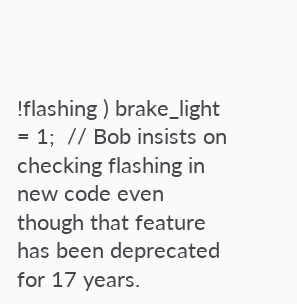!flashing ) brake_light = 1;  // Bob insists on checking flashing in new code even though that feature has been deprecated for 17 years.